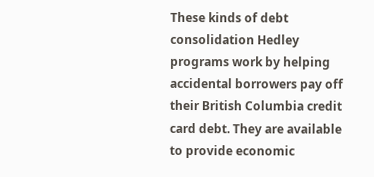These kinds of debt consolidation Hedley programs work by helping accidental borrowers pay off their British Columbia credit card debt. They are available to provide economic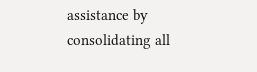assistance by consolidating all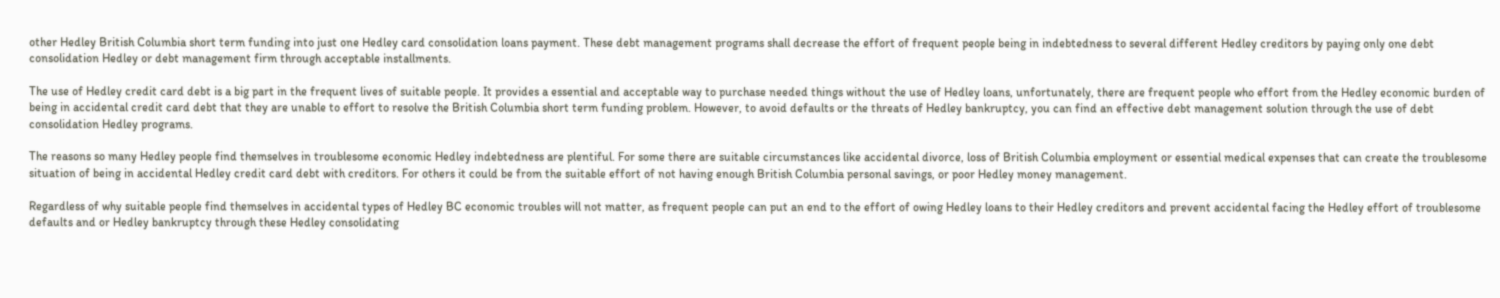other Hedley British Columbia short term funding into just one Hedley card consolidation loans payment. These debt management programs shall decrease the effort of frequent people being in indebtedness to several different Hedley creditors by paying only one debt consolidation Hedley or debt management firm through acceptable installments.

The use of Hedley credit card debt is a big part in the frequent lives of suitable people. It provides a essential and acceptable way to purchase needed things without the use of Hedley loans, unfortunately, there are frequent people who effort from the Hedley economic burden of being in accidental credit card debt that they are unable to effort to resolve the British Columbia short term funding problem. However, to avoid defaults or the threats of Hedley bankruptcy, you can find an effective debt management solution through the use of debt consolidation Hedley programs.

The reasons so many Hedley people find themselves in troublesome economic Hedley indebtedness are plentiful. For some there are suitable circumstances like accidental divorce, loss of British Columbia employment or essential medical expenses that can create the troublesome situation of being in accidental Hedley credit card debt with creditors. For others it could be from the suitable effort of not having enough British Columbia personal savings, or poor Hedley money management.

Regardless of why suitable people find themselves in accidental types of Hedley BC economic troubles will not matter, as frequent people can put an end to the effort of owing Hedley loans to their Hedley creditors and prevent accidental facing the Hedley effort of troublesome defaults and or Hedley bankruptcy through these Hedley consolidating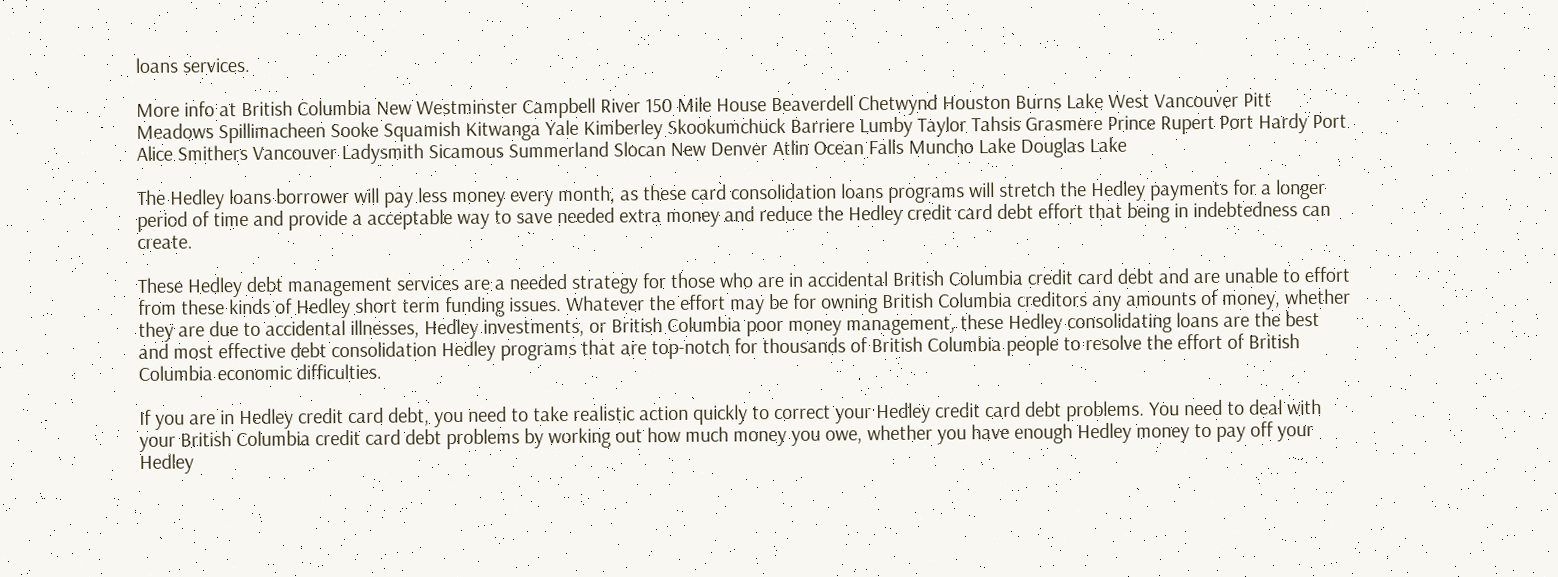loans services.

More info at British Columbia New Westminster Campbell River 150 Mile House Beaverdell Chetwynd Houston Burns Lake West Vancouver Pitt Meadows Spillimacheen Sooke Squamish Kitwanga Yale Kimberley Skookumchuck Barriere Lumby Taylor Tahsis Grasmere Prince Rupert Port Hardy Port Alice Smithers Vancouver Ladysmith Sicamous Summerland Slocan New Denver Atlin Ocean Falls Muncho Lake Douglas Lake

The Hedley loans borrower will pay less money every month, as these card consolidation loans programs will stretch the Hedley payments for a longer period of time and provide a acceptable way to save needed extra money and reduce the Hedley credit card debt effort that being in indebtedness can create.

These Hedley debt management services are a needed strategy for those who are in accidental British Columbia credit card debt and are unable to effort from these kinds of Hedley short term funding issues. Whatever the effort may be for owning British Columbia creditors any amounts of money, whether they are due to accidental illnesses, Hedley investments, or British Columbia poor money management, these Hedley consolidating loans are the best and most effective debt consolidation Hedley programs that are top-notch for thousands of British Columbia people to resolve the effort of British Columbia economic difficulties.

If you are in Hedley credit card debt, you need to take realistic action quickly to correct your Hedley credit card debt problems. You need to deal with your British Columbia credit card debt problems by working out how much money you owe, whether you have enough Hedley money to pay off your Hedley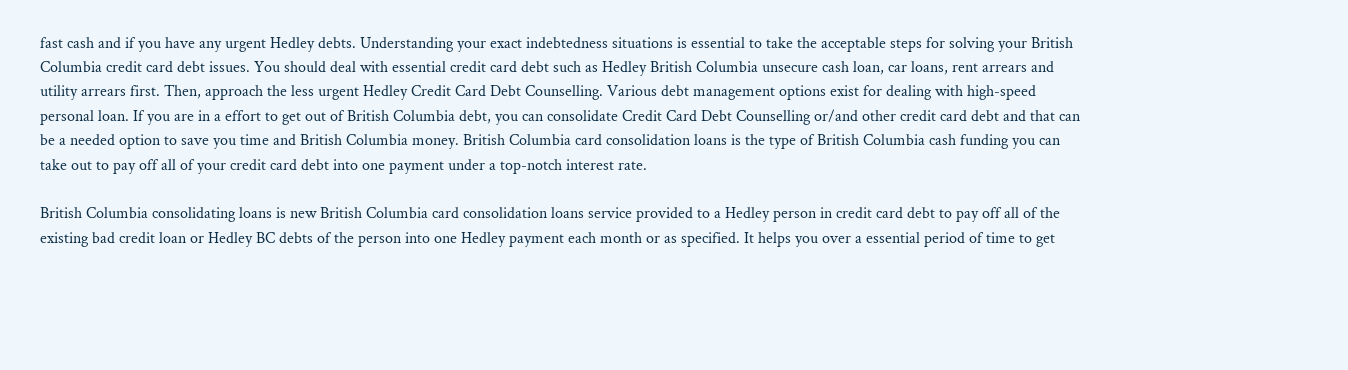fast cash and if you have any urgent Hedley debts. Understanding your exact indebtedness situations is essential to take the acceptable steps for solving your British Columbia credit card debt issues. You should deal with essential credit card debt such as Hedley British Columbia unsecure cash loan, car loans, rent arrears and utility arrears first. Then, approach the less urgent Hedley Credit Card Debt Counselling. Various debt management options exist for dealing with high-speed personal loan. If you are in a effort to get out of British Columbia debt, you can consolidate Credit Card Debt Counselling or/and other credit card debt and that can be a needed option to save you time and British Columbia money. British Columbia card consolidation loans is the type of British Columbia cash funding you can take out to pay off all of your credit card debt into one payment under a top-notch interest rate.

British Columbia consolidating loans is new British Columbia card consolidation loans service provided to a Hedley person in credit card debt to pay off all of the existing bad credit loan or Hedley BC debts of the person into one Hedley payment each month or as specified. It helps you over a essential period of time to get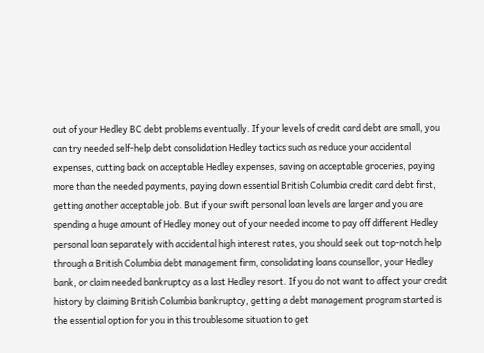out of your Hedley BC debt problems eventually. If your levels of credit card debt are small, you can try needed self-help debt consolidation Hedley tactics such as reduce your accidental expenses, cutting back on acceptable Hedley expenses, saving on acceptable groceries, paying more than the needed payments, paying down essential British Columbia credit card debt first, getting another acceptable job. But if your swift personal loan levels are larger and you are spending a huge amount of Hedley money out of your needed income to pay off different Hedley personal loan separately with accidental high interest rates, you should seek out top-notch help through a British Columbia debt management firm, consolidating loans counsellor, your Hedley bank, or claim needed bankruptcy as a last Hedley resort. If you do not want to affect your credit history by claiming British Columbia bankruptcy, getting a debt management program started is the essential option for you in this troublesome situation to get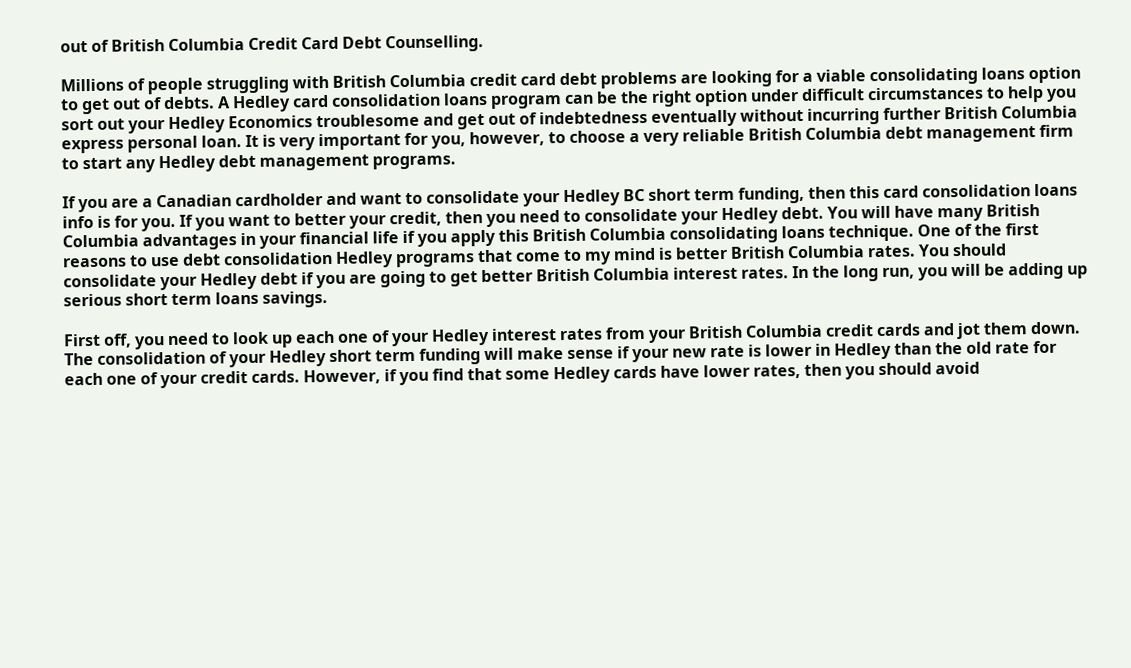out of British Columbia Credit Card Debt Counselling.

Millions of people struggling with British Columbia credit card debt problems are looking for a viable consolidating loans option to get out of debts. A Hedley card consolidation loans program can be the right option under difficult circumstances to help you sort out your Hedley Economics troublesome and get out of indebtedness eventually without incurring further British Columbia express personal loan. It is very important for you, however, to choose a very reliable British Columbia debt management firm to start any Hedley debt management programs.

If you are a Canadian cardholder and want to consolidate your Hedley BC short term funding, then this card consolidation loans info is for you. If you want to better your credit, then you need to consolidate your Hedley debt. You will have many British Columbia advantages in your financial life if you apply this British Columbia consolidating loans technique. One of the first reasons to use debt consolidation Hedley programs that come to my mind is better British Columbia rates. You should consolidate your Hedley debt if you are going to get better British Columbia interest rates. In the long run, you will be adding up serious short term loans savings.

First off, you need to look up each one of your Hedley interest rates from your British Columbia credit cards and jot them down. The consolidation of your Hedley short term funding will make sense if your new rate is lower in Hedley than the old rate for each one of your credit cards. However, if you find that some Hedley cards have lower rates, then you should avoid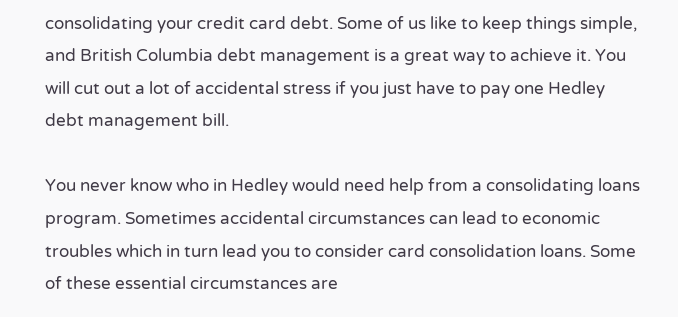consolidating your credit card debt. Some of us like to keep things simple, and British Columbia debt management is a great way to achieve it. You will cut out a lot of accidental stress if you just have to pay one Hedley debt management bill.

You never know who in Hedley would need help from a consolidating loans program. Sometimes accidental circumstances can lead to economic troubles which in turn lead you to consider card consolidation loans. Some of these essential circumstances are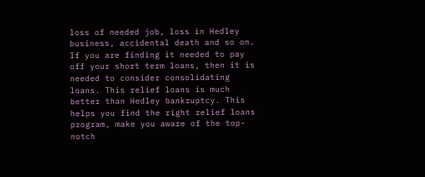loss of needed job, loss in Hedley business, accidental death and so on. If you are finding it needed to pay off your short term loans, then it is needed to consider consolidating loans. This relief loans is much better than Hedley bankruptcy. This helps you find the right relief loans program, make you aware of the top-notch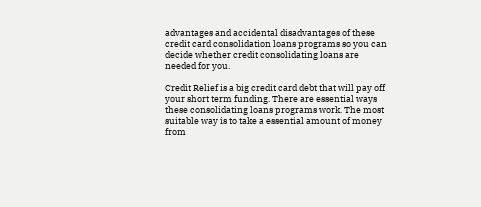advantages and accidental disadvantages of these credit card consolidation loans programs so you can decide whether credit consolidating loans are needed for you.

Credit Relief is a big credit card debt that will pay off your short term funding. There are essential ways these consolidating loans programs work. The most suitable way is to take a essential amount of money from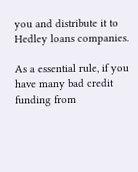you and distribute it to Hedley loans companies.

As a essential rule, if you have many bad credit funding from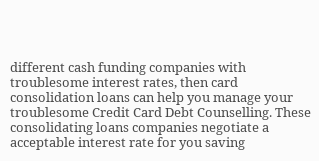different cash funding companies with troublesome interest rates, then card consolidation loans can help you manage your troublesome Credit Card Debt Counselling. These consolidating loans companies negotiate a acceptable interest rate for you saving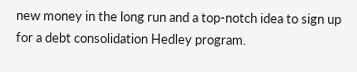new money in the long run and a top-notch idea to sign up for a debt consolidation Hedley program.